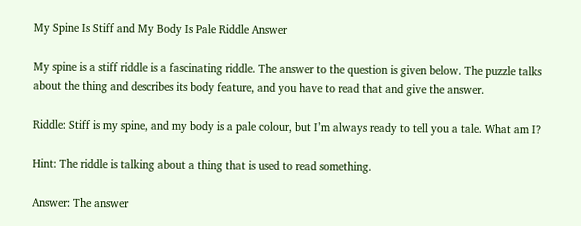My Spine Is Stiff and My Body Is Pale Riddle Answer

My spine is a stiff riddle is a fascinating riddle. The answer to the question is given below. The puzzle talks about the thing and describes its body feature, and you have to read that and give the answer.

Riddle: Stiff is my spine, and my body is a pale colour, but I’m always ready to tell you a tale. What am I?

Hint: The riddle is talking about a thing that is used to read something.

Answer: The answer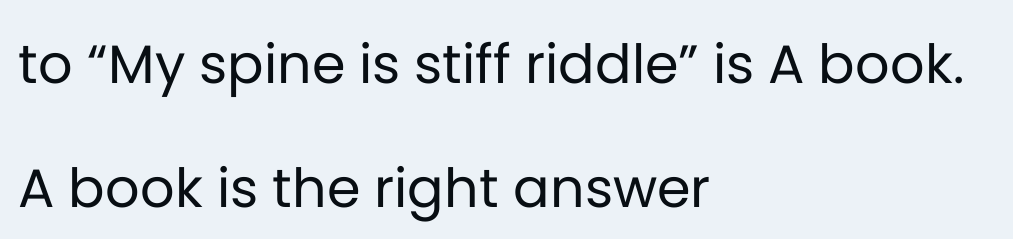to “My spine is stiff riddle” is A book.

A book is the right answer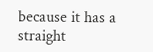because it has a straight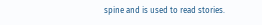spine and is used to read stories.